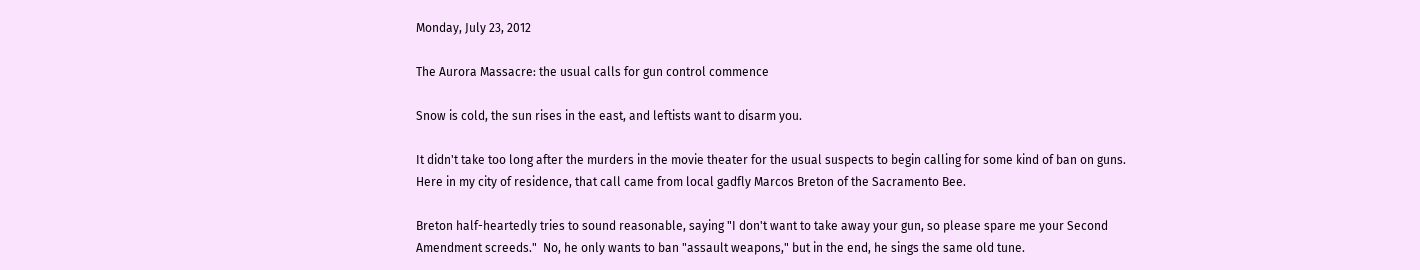Monday, July 23, 2012

The Aurora Massacre: the usual calls for gun control commence

Snow is cold, the sun rises in the east, and leftists want to disarm you.

It didn't take too long after the murders in the movie theater for the usual suspects to begin calling for some kind of ban on guns.  Here in my city of residence, that call came from local gadfly Marcos Breton of the Sacramento Bee.

Breton half-heartedly tries to sound reasonable, saying "I don't want to take away your gun, so please spare me your Second Amendment screeds."  No, he only wants to ban "assault weapons," but in the end, he sings the same old tune.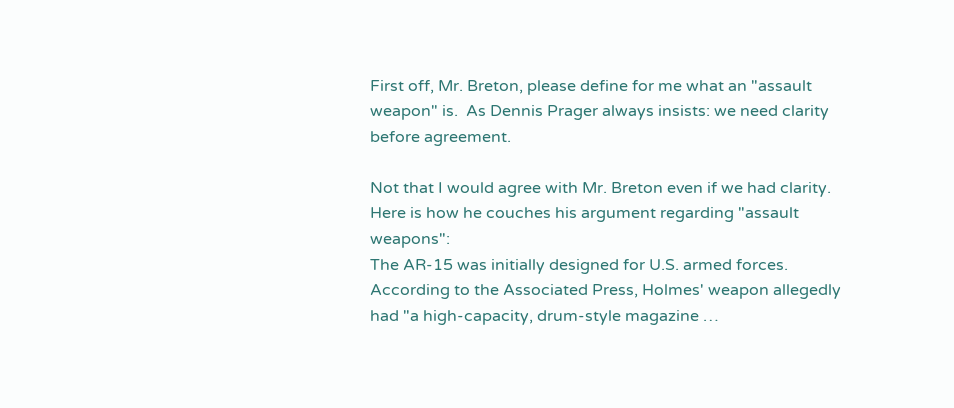First off, Mr. Breton, please define for me what an "assault weapon" is.  As Dennis Prager always insists: we need clarity before agreement.

Not that I would agree with Mr. Breton even if we had clarity.  Here is how he couches his argument regarding "assault weapons":
The AR-15 was initially designed for U.S. armed forces. According to the Associated Press, Holmes' weapon allegedly had "a high-capacity, drum-style magazine …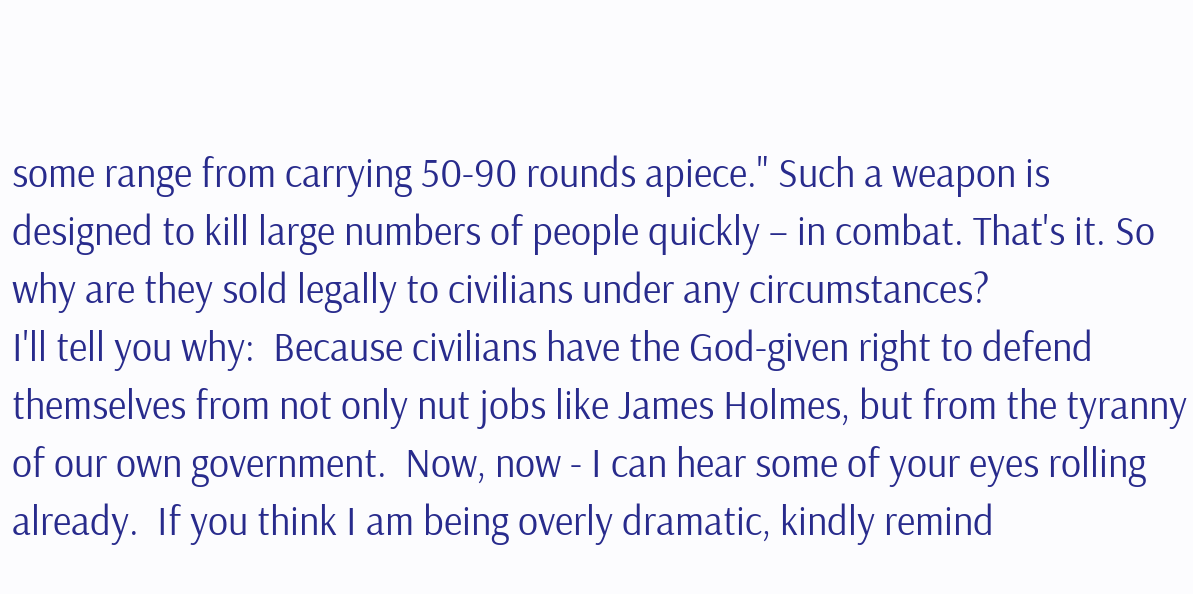some range from carrying 50-90 rounds apiece." Such a weapon is designed to kill large numbers of people quickly – in combat. That's it. So why are they sold legally to civilians under any circumstances?
I'll tell you why:  Because civilians have the God-given right to defend themselves from not only nut jobs like James Holmes, but from the tyranny of our own government.  Now, now - I can hear some of your eyes rolling already.  If you think I am being overly dramatic, kindly remind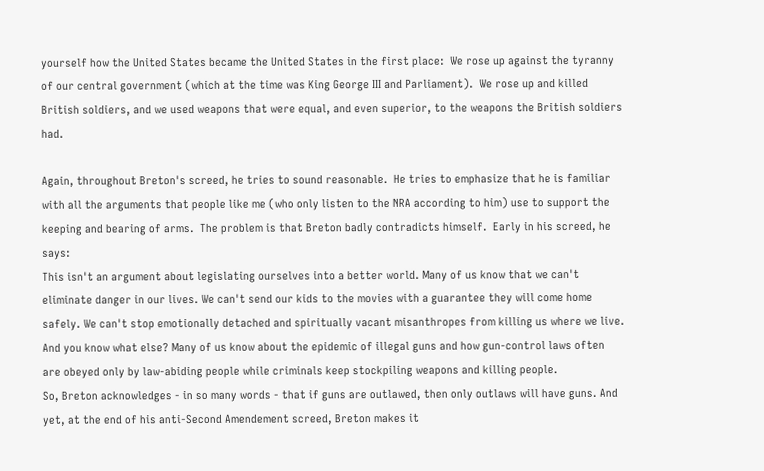yourself how the United States became the United States in the first place:  We rose up against the tyranny of our central government (which at the time was King George III and Parliament).  We rose up and killed British soldiers, and we used weapons that were equal, and even superior, to the weapons the British soldiers had.

Again, throughout Breton's screed, he tries to sound reasonable.  He tries to emphasize that he is familiar with all the arguments that people like me (who only listen to the NRA according to him) use to support the keeping and bearing of arms.  The problem is that Breton badly contradicts himself.  Early in his screed, he says:
This isn't an argument about legislating ourselves into a better world. Many of us know that we can't eliminate danger in our lives. We can't send our kids to the movies with a guarantee they will come home safely. We can't stop emotionally detached and spiritually vacant misanthropes from killing us where we live. And you know what else? Many of us know about the epidemic of illegal guns and how gun-control laws often are obeyed only by law-abiding people while criminals keep stockpiling weapons and killing people.
So, Breton acknowledges - in so many words - that if guns are outlawed, then only outlaws will have guns. And yet, at the end of his anti-Second Amendement screed, Breton makes it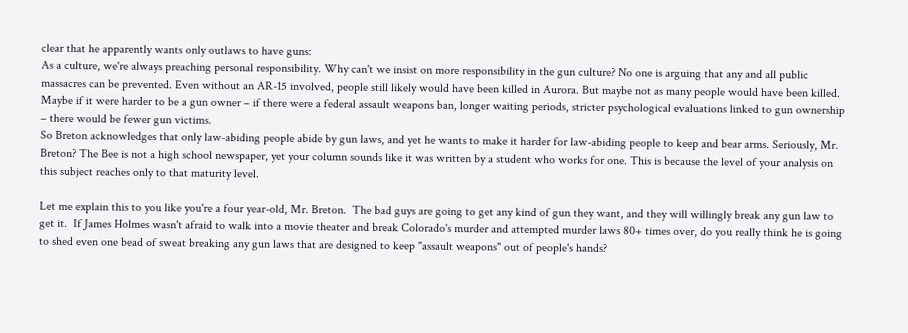clear that he apparently wants only outlaws to have guns:
As a culture, we're always preaching personal responsibility. Why can't we insist on more responsibility in the gun culture? No one is arguing that any and all public massacres can be prevented. Even without an AR-15 involved, people still likely would have been killed in Aurora. But maybe not as many people would have been killed. Maybe if it were harder to be a gun owner – if there were a federal assault weapons ban, longer waiting periods, stricter psychological evaluations linked to gun ownership – there would be fewer gun victims.
So Breton acknowledges that only law-abiding people abide by gun laws, and yet he wants to make it harder for law-abiding people to keep and bear arms. Seriously, Mr. Breton? The Bee is not a high school newspaper, yet your column sounds like it was written by a student who works for one. This is because the level of your analysis on this subject reaches only to that maturity level.

Let me explain this to you like you're a four year-old, Mr. Breton.  The bad guys are going to get any kind of gun they want, and they will willingly break any gun law to get it.  If James Holmes wasn't afraid to walk into a movie theater and break Colorado's murder and attempted murder laws 80+ times over, do you really think he is going to shed even one bead of sweat breaking any gun laws that are designed to keep "assault weapons" out of people's hands?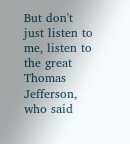But don't just listen to me, listen to the great Thomas Jefferson, who said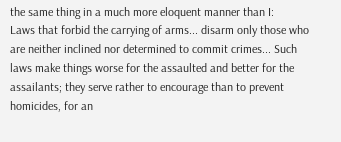the same thing in a much more eloquent manner than I:
Laws that forbid the carrying of arms... disarm only those who are neither inclined nor determined to commit crimes... Such laws make things worse for the assaulted and better for the assailants; they serve rather to encourage than to prevent homicides, for an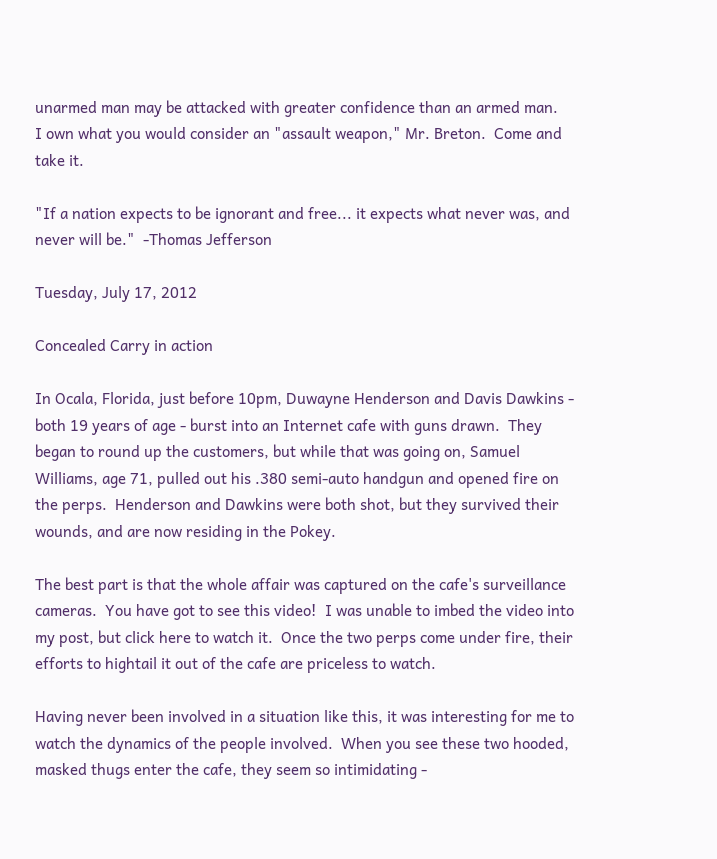unarmed man may be attacked with greater confidence than an armed man.
I own what you would consider an "assault weapon," Mr. Breton.  Come and take it.

"If a nation expects to be ignorant and free... it expects what never was, and never will be."  -Thomas Jefferson

Tuesday, July 17, 2012

Concealed Carry in action

In Ocala, Florida, just before 10pm, Duwayne Henderson and Davis Dawkins - both 19 years of age - burst into an Internet cafe with guns drawn.  They began to round up the customers, but while that was going on, Samuel Williams, age 71, pulled out his .380 semi-auto handgun and opened fire on the perps.  Henderson and Dawkins were both shot, but they survived their wounds, and are now residing in the Pokey.

The best part is that the whole affair was captured on the cafe's surveillance cameras.  You have got to see this video!  I was unable to imbed the video into my post, but click here to watch it.  Once the two perps come under fire, their efforts to hightail it out of the cafe are priceless to watch.

Having never been involved in a situation like this, it was interesting for me to watch the dynamics of the people involved.  When you see these two hooded, masked thugs enter the cafe, they seem so intimidating -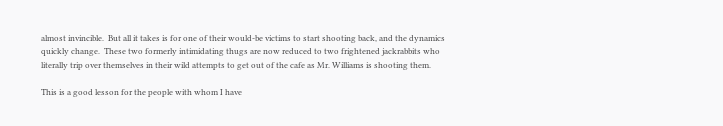almost invincible.  But all it takes is for one of their would-be victims to start shooting back, and the dynamics quickly change.  These two formerly intimidating thugs are now reduced to two frightened jackrabbits who literally trip over themselves in their wild attempts to get out of the cafe as Mr. Williams is shooting them.

This is a good lesson for the people with whom I have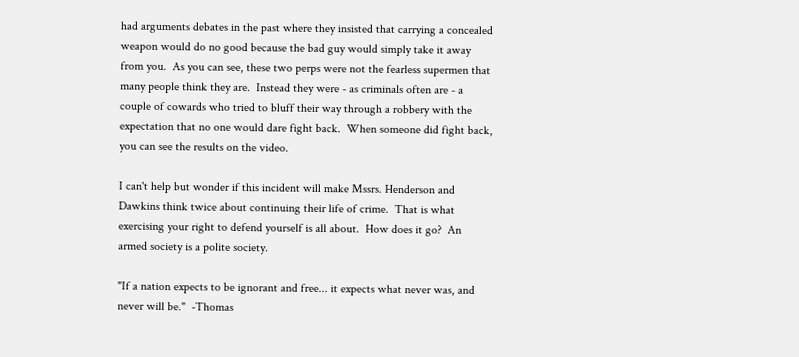had arguments debates in the past where they insisted that carrying a concealed weapon would do no good because the bad guy would simply take it away from you.  As you can see, these two perps were not the fearless supermen that many people think they are.  Instead they were - as criminals often are - a couple of cowards who tried to bluff their way through a robbery with the expectation that no one would dare fight back.  When someone did fight back, you can see the results on the video.

I can't help but wonder if this incident will make Mssrs. Henderson and Dawkins think twice about continuing their life of crime.  That is what exercising your right to defend yourself is all about.  How does it go?  An armed society is a polite society.

"If a nation expects to be ignorant and free... it expects what never was, and never will be."  -Thomas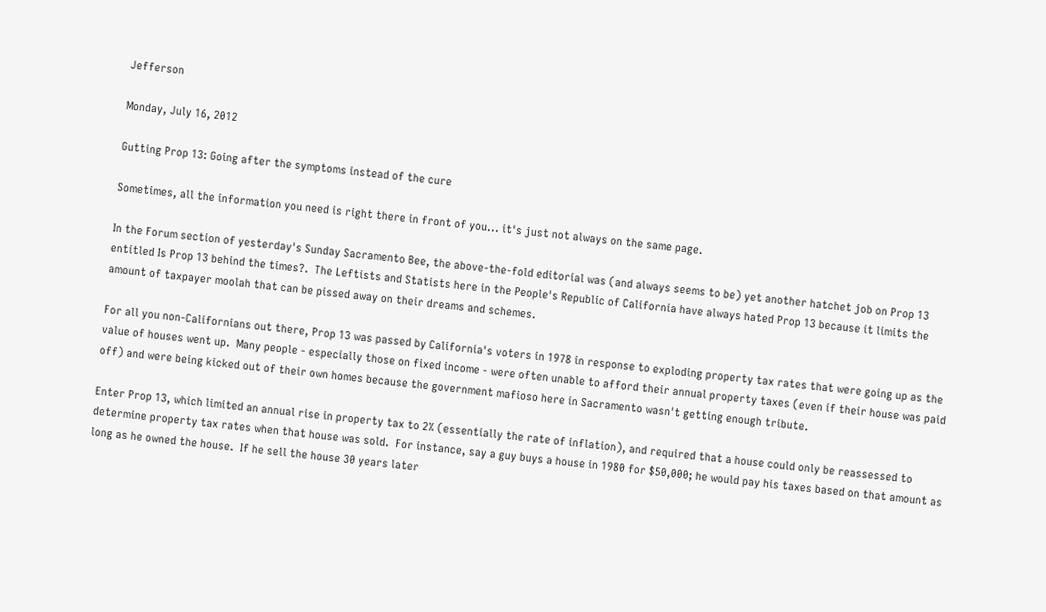Jefferson

Monday, July 16, 2012

Gutting Prop 13: Going after the symptoms instead of the cure

Sometimes, all the information you need is right there in front of you... it's just not always on the same page.

In the Forum section of yesterday's Sunday Sacramento Bee, the above-the-fold editorial was (and always seems to be) yet another hatchet job on Prop 13 entitled Is Prop 13 behind the times?.  The Leftists and Statists here in the People's Republic of California have always hated Prop 13 because it limits the amount of taxpayer moolah that can be pissed away on their dreams and schemes.

For all you non-Californians out there, Prop 13 was passed by California's voters in 1978 in response to exploding property tax rates that were going up as the value of houses went up.  Many people - especially those on fixed income - were often unable to afford their annual property taxes (even if their house was paid off) and were being kicked out of their own homes because the government mafioso here in Sacramento wasn't getting enough tribute.

Enter Prop 13, which limited an annual rise in property tax to 2% (essentially the rate of inflation), and required that a house could only be reassessed to determine property tax rates when that house was sold.  For instance, say a guy buys a house in 1980 for $50,000; he would pay his taxes based on that amount as long as he owned the house.  If he sell the house 30 years later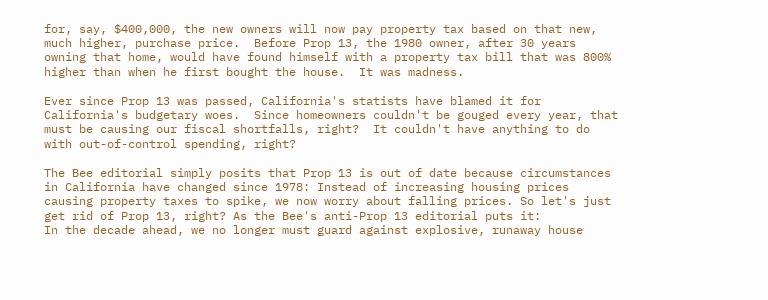for, say, $400,000, the new owners will now pay property tax based on that new, much higher, purchase price.  Before Prop 13, the 1980 owner, after 30 years owning that home, would have found himself with a property tax bill that was 800% higher than when he first bought the house.  It was madness.

Ever since Prop 13 was passed, California's statists have blamed it for California's budgetary woes.  Since homeowners couldn't be gouged every year, that must be causing our fiscal shortfalls, right?  It couldn't have anything to do with out-of-control spending, right?

The Bee editorial simply posits that Prop 13 is out of date because circumstances in California have changed since 1978: Instead of increasing housing prices causing property taxes to spike, we now worry about falling prices. So let's just get rid of Prop 13, right? As the Bee's anti-Prop 13 editorial puts it:
In the decade ahead, we no longer must guard against explosive, runaway house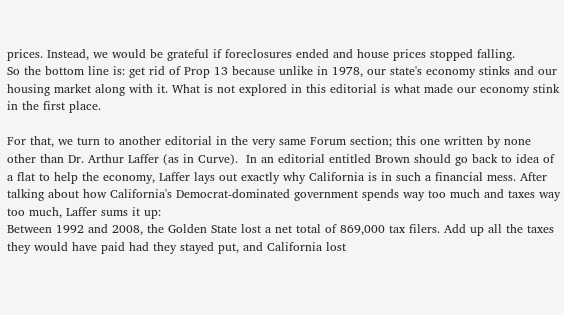prices. Instead, we would be grateful if foreclosures ended and house prices stopped falling.
So the bottom line is: get rid of Prop 13 because unlike in 1978, our state's economy stinks and our housing market along with it. What is not explored in this editorial is what made our economy stink in the first place.

For that, we turn to another editorial in the very same Forum section; this one written by none other than Dr. Arthur Laffer (as in Curve).  In an editorial entitled Brown should go back to idea of a flat to help the economy, Laffer lays out exactly why California is in such a financial mess. After talking about how California's Democrat-dominated government spends way too much and taxes way too much, Laffer sums it up:
Between 1992 and 2008, the Golden State lost a net total of 869,000 tax filers. Add up all the taxes they would have paid had they stayed put, and California lost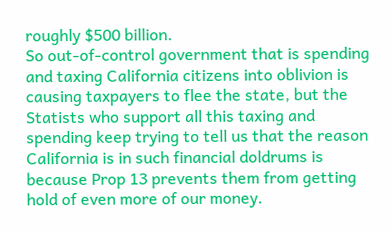roughly $500 billion.
So out-of-control government that is spending and taxing California citizens into oblivion is causing taxpayers to flee the state, but the Statists who support all this taxing and spending keep trying to tell us that the reason California is in such financial doldrums is because Prop 13 prevents them from getting hold of even more of our money.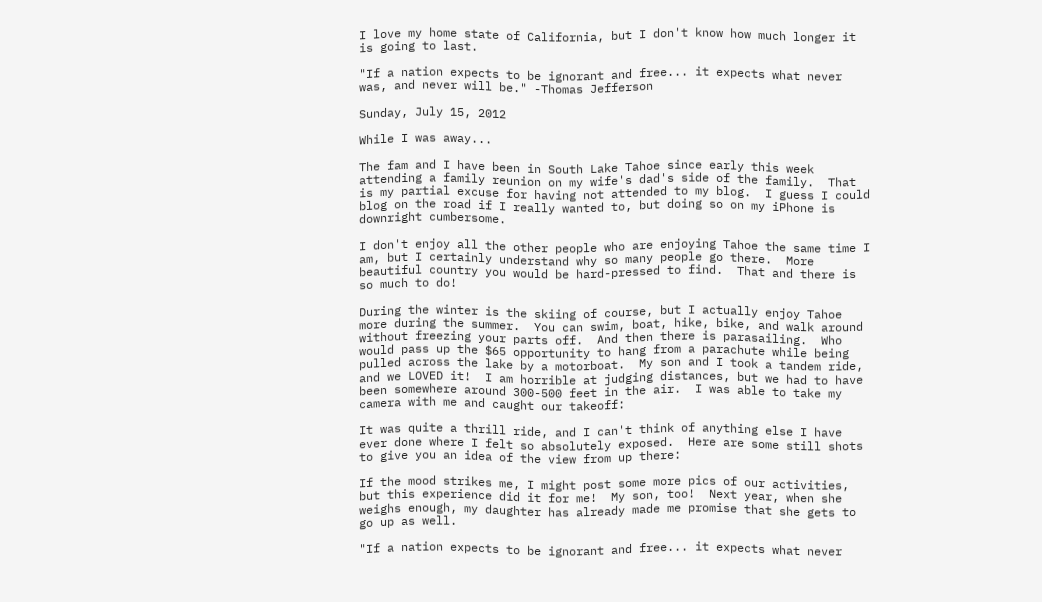I love my home state of California, but I don't know how much longer it is going to last.

"If a nation expects to be ignorant and free... it expects what never was, and never will be." -Thomas Jefferson

Sunday, July 15, 2012

While I was away...

The fam and I have been in South Lake Tahoe since early this week attending a family reunion on my wife's dad's side of the family.  That is my partial excuse for having not attended to my blog.  I guess I could blog on the road if I really wanted to, but doing so on my iPhone is downright cumbersome.

I don't enjoy all the other people who are enjoying Tahoe the same time I am, but I certainly understand why so many people go there.  More beautiful country you would be hard-pressed to find.  That and there is so much to do!

During the winter is the skiing of course, but I actually enjoy Tahoe more during the summer.  You can swim, boat, hike, bike, and walk around without freezing your parts off.  And then there is parasailing.  Who would pass up the $65 opportunity to hang from a parachute while being pulled across the lake by a motorboat.  My son and I took a tandem ride, and we LOVED it!  I am horrible at judging distances, but we had to have been somewhere around 300-500 feet in the air.  I was able to take my camera with me and caught our takeoff:

It was quite a thrill ride, and I can't think of anything else I have ever done where I felt so absolutely exposed.  Here are some still shots to give you an idea of the view from up there:

If the mood strikes me, I might post some more pics of our activities, but this experience did it for me!  My son, too!  Next year, when she weighs enough, my daughter has already made me promise that she gets to go up as well.

"If a nation expects to be ignorant and free... it expects what never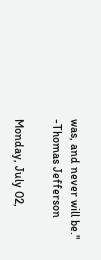was, and never will be."  -Thomas Jefferson

Monday, July 02,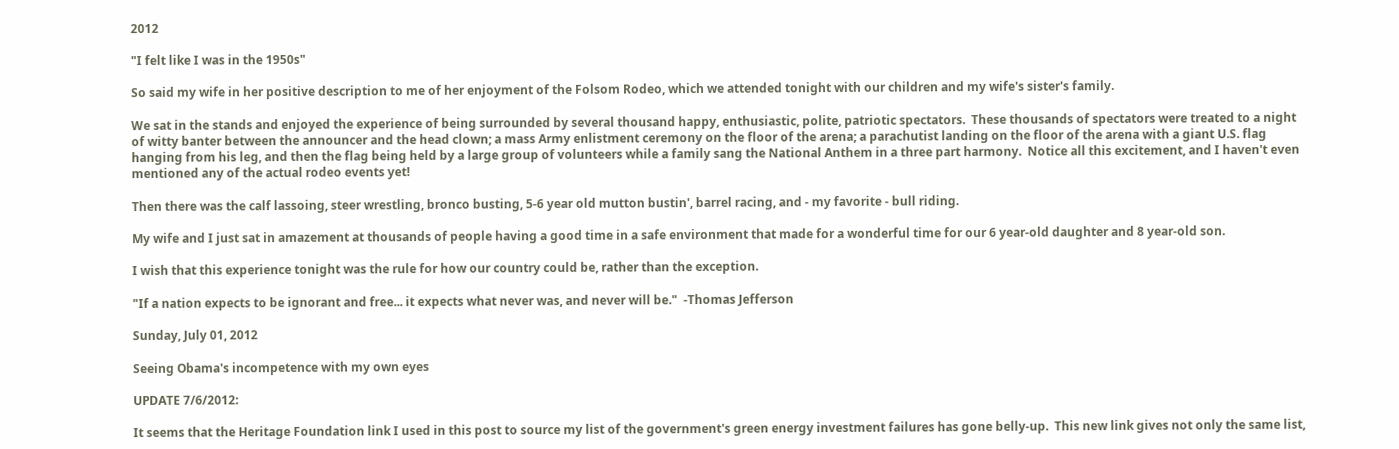2012

"I felt like I was in the 1950s"

So said my wife in her positive description to me of her enjoyment of the Folsom Rodeo, which we attended tonight with our children and my wife's sister's family.

We sat in the stands and enjoyed the experience of being surrounded by several thousand happy, enthusiastic, polite, patriotic spectators.  These thousands of spectators were treated to a night of witty banter between the announcer and the head clown; a mass Army enlistment ceremony on the floor of the arena; a parachutist landing on the floor of the arena with a giant U.S. flag hanging from his leg, and then the flag being held by a large group of volunteers while a family sang the National Anthem in a three part harmony.  Notice all this excitement, and I haven't even mentioned any of the actual rodeo events yet!

Then there was the calf lassoing, steer wrestling, bronco busting, 5-6 year old mutton bustin', barrel racing, and - my favorite - bull riding.

My wife and I just sat in amazement at thousands of people having a good time in a safe environment that made for a wonderful time for our 6 year-old daughter and 8 year-old son.

I wish that this experience tonight was the rule for how our country could be, rather than the exception.

"If a nation expects to be ignorant and free... it expects what never was, and never will be."  -Thomas Jefferson

Sunday, July 01, 2012

Seeing Obama's incompetence with my own eyes

UPDATE 7/6/2012:

It seems that the Heritage Foundation link I used in this post to source my list of the government's green energy investment failures has gone belly-up.  This new link gives not only the same list,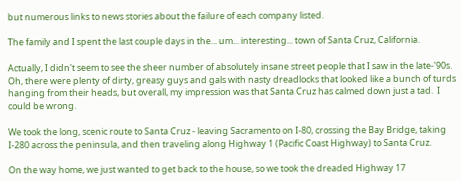but numerous links to news stories about the failure of each company listed.

The family and I spent the last couple days in the... um... interesting... town of Santa Cruz, California.

Actually, I didn't seem to see the sheer number of absolutely insane street people that I saw in the late-'90s.  Oh, there were plenty of dirty, greasy guys and gals with nasty dreadlocks that looked like a bunch of turds hanging from their heads, but overall, my impression was that Santa Cruz has calmed down just a tad.  I could be wrong.

We took the long, scenic route to Santa Cruz - leaving Sacramento on I-80, crossing the Bay Bridge, taking I-280 across the peninsula, and then traveling along Highway 1 (Pacific Coast Highway) to Santa Cruz.

On the way home, we just wanted to get back to the house, so we took the dreaded Highway 17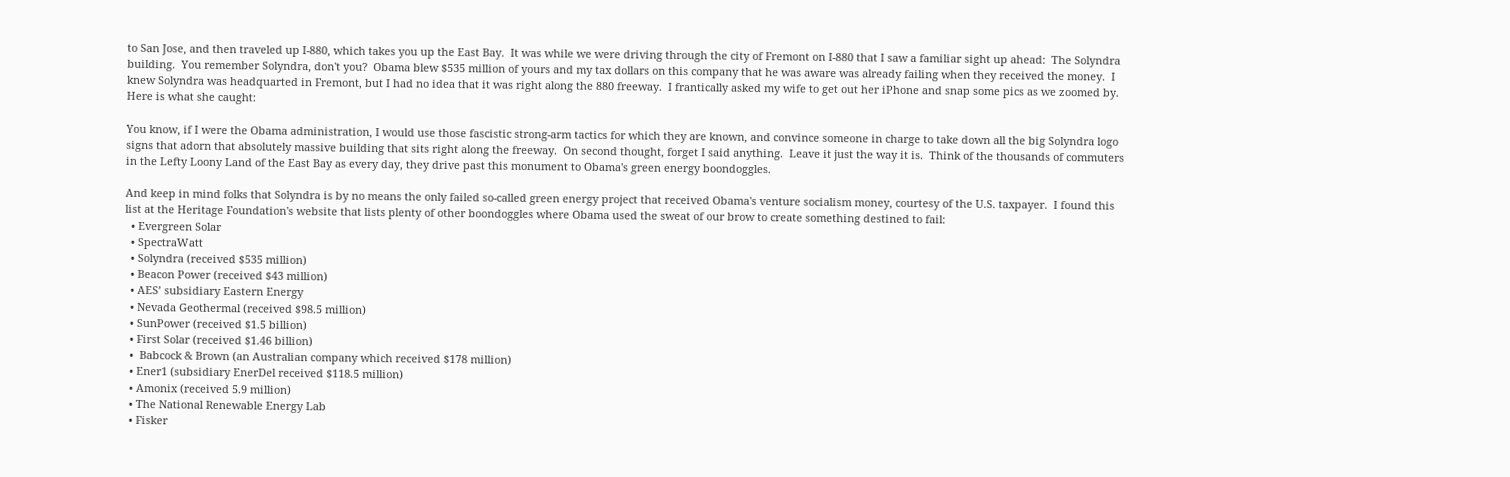to San Jose, and then traveled up I-880, which takes you up the East Bay.  It was while we were driving through the city of Fremont on I-880 that I saw a familiar sight up ahead:  The Solyndra building.  You remember Solyndra, don't you?  Obama blew $535 million of yours and my tax dollars on this company that he was aware was already failing when they received the money.  I knew Solyndra was headquarted in Fremont, but I had no idea that it was right along the 880 freeway.  I frantically asked my wife to get out her iPhone and snap some pics as we zoomed by.  Here is what she caught:

You know, if I were the Obama administration, I would use those fascistic strong-arm tactics for which they are known, and convince someone in charge to take down all the big Solyndra logo signs that adorn that absolutely massive building that sits right along the freeway.  On second thought, forget I said anything.  Leave it just the way it is.  Think of the thousands of commuters in the Lefty Loony Land of the East Bay as every day, they drive past this monument to Obama's green energy boondoggles.

And keep in mind folks that Solyndra is by no means the only failed so-called green energy project that received Obama's venture socialism money, courtesy of the U.S. taxpayer.  I found this list at the Heritage Foundation's website that lists plenty of other boondoggles where Obama used the sweat of our brow to create something destined to fail:
  • Evergreen Solar
  • SpectraWatt
  • Solyndra (received $535 million)
  • Beacon Power (received $43 million)
  • AES’ subsidiary Eastern Energy
  • Nevada Geothermal (received $98.5 million)
  • SunPower (received $1.5 billion)
  • First Solar (received $1.46 billion)
  •  Babcock & Brown (an Australian company which received $178 million)
  • Ener1 (subsidiary EnerDel received $118.5 million)
  • Amonix (received 5.9 million)
  • The National Renewable Energy Lab
  • Fisker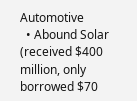Automotive
  • Abound Solar (received $400 million, only borrowed $70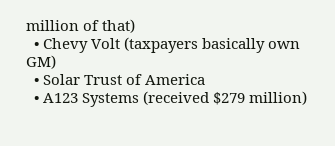million of that)
  • Chevy Volt (taxpayers basically own GM)
  • Solar Trust of America
  • A123 Systems (received $279 million)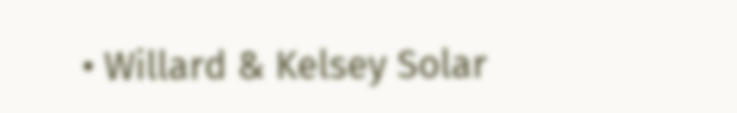• Willard & Kelsey Solar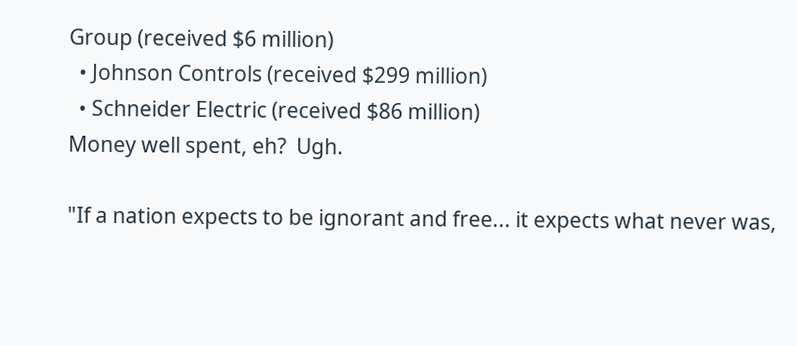Group (received $6 million)
  • Johnson Controls (received $299 million)
  • Schneider Electric (received $86 million)
Money well spent, eh?  Ugh.

"If a nation expects to be ignorant and free... it expects what never was,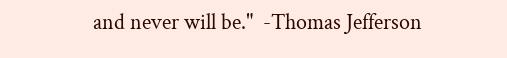and never will be."  -Thomas Jefferson